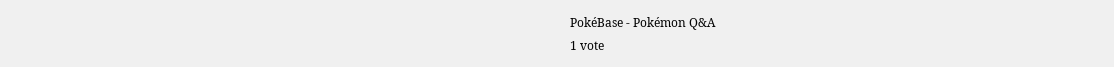PokéBase - Pokémon Q&A
1 vote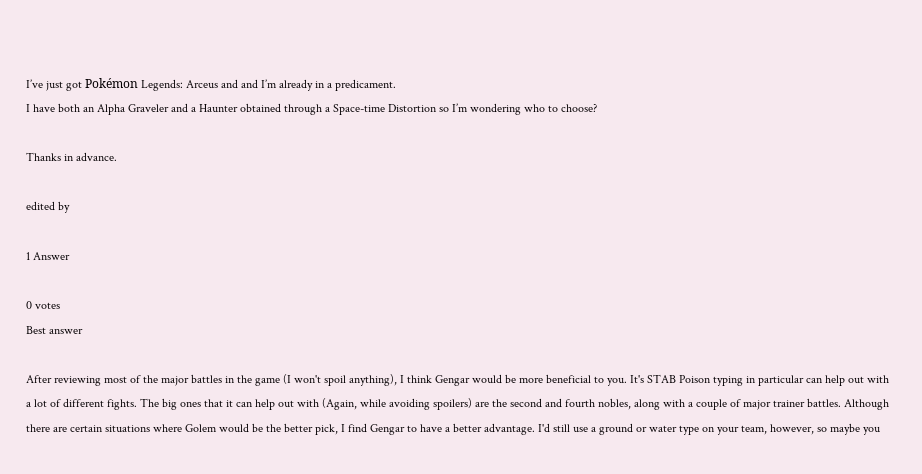I’ve just got Pokémon Legends: Arceus and and I’m already in a predicament.
I have both an Alpha Graveler and a Haunter obtained through a Space-time Distortion so I’m wondering who to choose?

Thanks in advance.

edited by

1 Answer

0 votes
Best answer

After reviewing most of the major battles in the game (I won't spoil anything), I think Gengar would be more beneficial to you. It's STAB Poison typing in particular can help out with a lot of different fights. The big ones that it can help out with (Again, while avoiding spoilers) are the second and fourth nobles, along with a couple of major trainer battles. Although there are certain situations where Golem would be the better pick, I find Gengar to have a better advantage. I'd still use a ground or water type on your team, however, so maybe you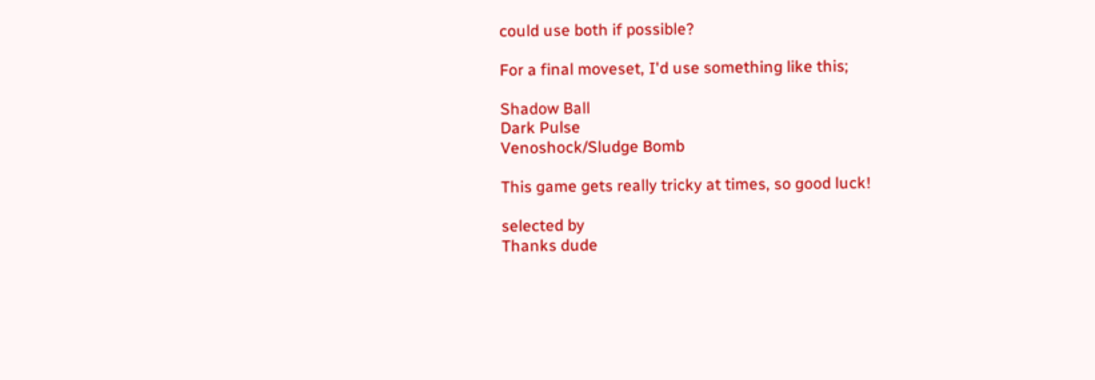could use both if possible?

For a final moveset, I'd use something like this;

Shadow Ball
Dark Pulse
Venoshock/Sludge Bomb

This game gets really tricky at times, so good luck!

selected by
Thanks dude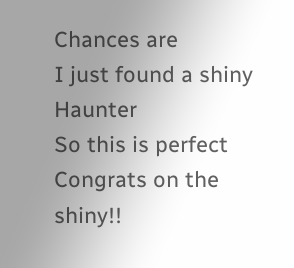Chances are
I just found a shiny Haunter
So this is perfect
Congrats on the shiny!!